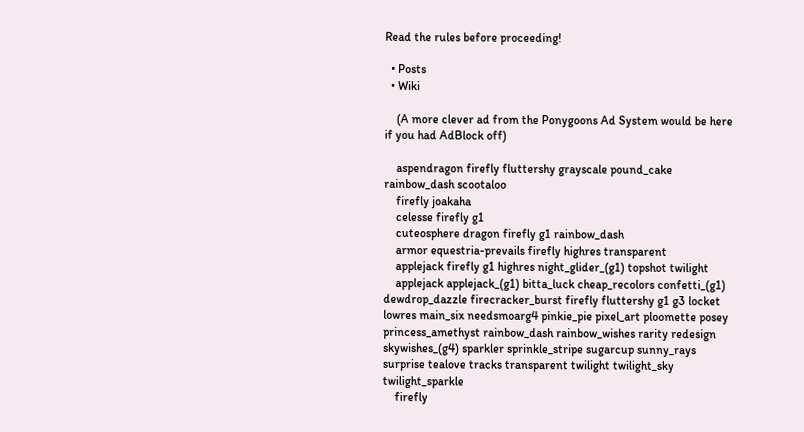Read the rules before proceeding!

  • Posts
  • Wiki

    (A more clever ad from the Ponygoons Ad System would be here if you had AdBlock off)

    aspendragon firefly fluttershy grayscale pound_cake rainbow_dash scootaloo
    firefly joakaha
    celesse firefly g1
    cuteosphere dragon firefly g1 rainbow_dash
    armor equestria-prevails firefly highres transparent
    applejack firefly g1 highres night_glider_(g1) topshot twilight
    applejack applejack_(g1) bitta_luck cheap_recolors confetti_(g1) dewdrop_dazzle firecracker_burst firefly fluttershy g1 g3 locket lowres main_six needsmoarg4 pinkie_pie pixel_art ploomette posey princess_amethyst rainbow_dash rainbow_wishes rarity redesign skywishes_(g4) sparkler sprinkle_stripe sugarcup sunny_rays surprise tealove tracks transparent twilight twilight_sky twilight_sparkle
    firefly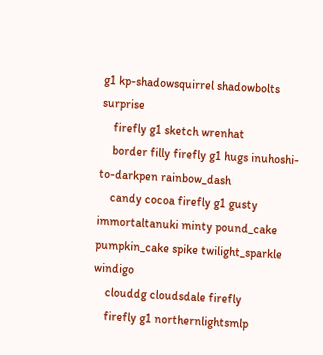g1 kp-shadowsquirrel shadowbolts surprise
    firefly g1 sketch wrenhat
    border filly firefly g1 hugs inuhoshi-to-darkpen rainbow_dash
    candy cocoa firefly g1 gusty immortaltanuki minty pound_cake pumpkin_cake spike twilight_sparkle windigo
    clouddg cloudsdale firefly
    firefly g1 northernlightsmlp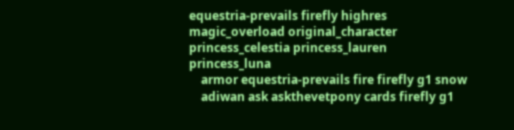equestria-prevails firefly highres magic_overload original_character princess_celestia princess_lauren princess_luna
    armor equestria-prevails fire firefly g1 snow
    adiwan ask askthevetpony cards firefly g1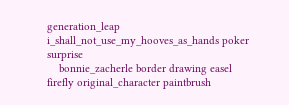generation_leap i_shall_not_use_my_hooves_as_hands poker surprise
    bonnie_zacherle border drawing easel firefly original_character paintbrush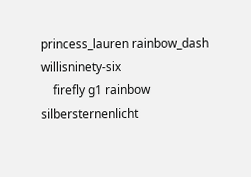princess_lauren rainbow_dash willisninety-six
    firefly g1 rainbow silbersternenlicht